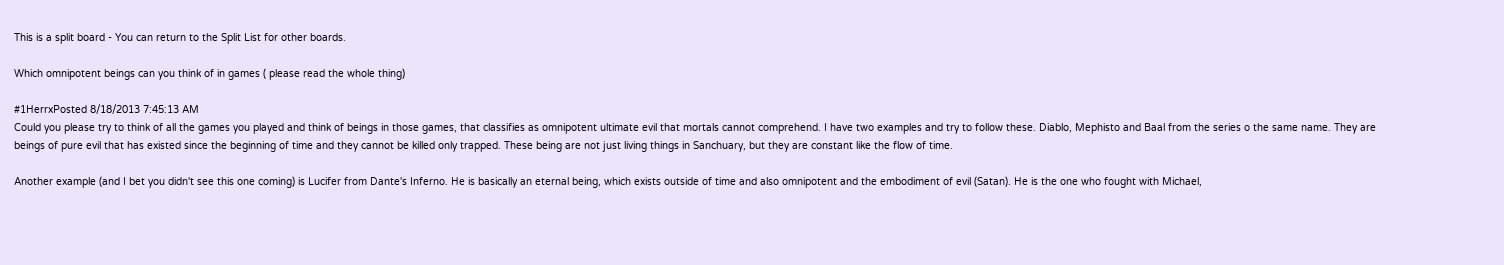This is a split board - You can return to the Split List for other boards.

Which omnipotent beings can you think of in games ( please read the whole thing)

#1HerrxPosted 8/18/2013 7:45:13 AM
Could you please try to think of all the games you played and think of beings in those games, that classifies as omnipotent ultimate evil that mortals cannot comprehend. I have two examples and try to follow these. Diablo, Mephisto and Baal from the series o the same name. They are beings of pure evil that has existed since the beginning of time and they cannot be killed only trapped. These being are not just living things in Sanchuary, but they are constant like the flow of time.

Another example (and I bet you didn't see this one coming) is Lucifer from Dante's Inferno. He is basically an eternal being, which exists outside of time and also omnipotent and the embodiment of evil (Satan). He is the one who fought with Michael,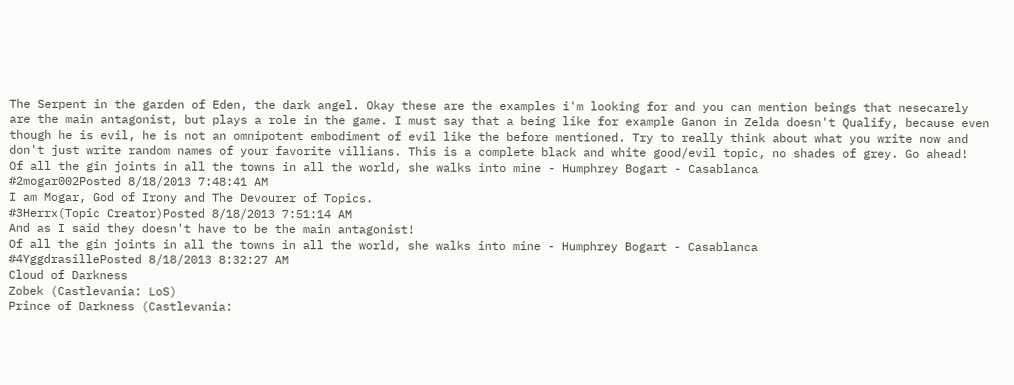The Serpent in the garden of Eden, the dark angel. Okay these are the examples i'm looking for and you can mention beings that nesecarely are the main antagonist, but plays a role in the game. I must say that a being like for example Ganon in Zelda doesn't Qualify, because even though he is evil, he is not an omnipotent embodiment of evil like the before mentioned. Try to really think about what you write now and don't just write random names of your favorite villians. This is a complete black and white good/evil topic, no shades of grey. Go ahead!
Of all the gin joints in all the towns in all the world, she walks into mine - Humphrey Bogart - Casablanca
#2mogar002Posted 8/18/2013 7:48:41 AM
I am Mogar, God of Irony and The Devourer of Topics.
#3Herrx(Topic Creator)Posted 8/18/2013 7:51:14 AM
And as I said they doesn't have to be the main antagonist!
Of all the gin joints in all the towns in all the world, she walks into mine - Humphrey Bogart - Casablanca
#4YggdrasillePosted 8/18/2013 8:32:27 AM
Cloud of Darkness
Zobek (Castlevania: LoS)
Prince of Darkness (Castlevania: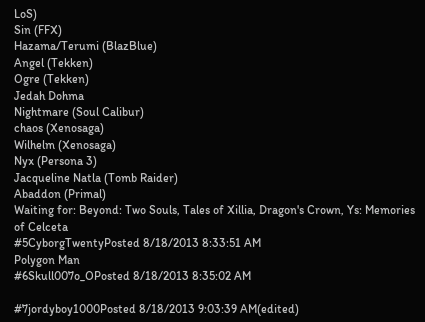LoS)
Sin (FFX)
Hazama/Terumi (BlazBlue)
Angel (Tekken)
Ogre (Tekken)
Jedah Dohma
Nightmare (Soul Calibur)
chaos (Xenosaga)
Wilhelm (Xenosaga)
Nyx (Persona 3)
Jacqueline Natla (Tomb Raider)
Abaddon (Primal)
Waiting for: Beyond: Two Souls, Tales of Xillia, Dragon's Crown, Ys: Memories of Celceta
#5CyborgTwentyPosted 8/18/2013 8:33:51 AM
Polygon Man
#6Skull007o_OPosted 8/18/2013 8:35:02 AM

#7jordyboy1000Posted 8/18/2013 9:03:39 AM(edited)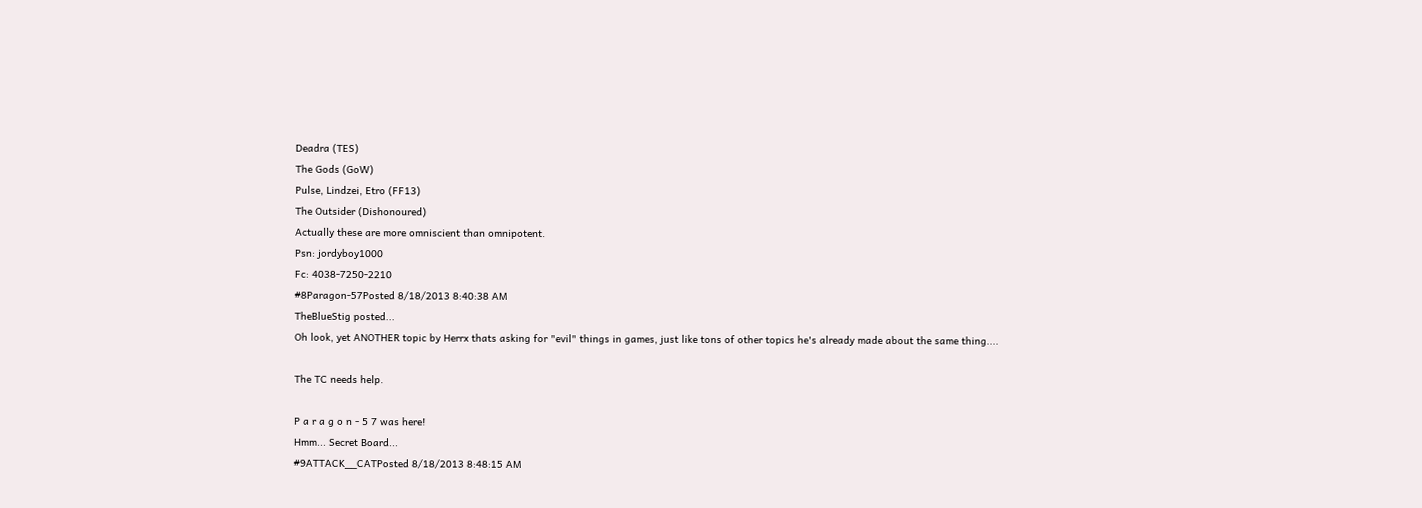Deadra (TES)
The Gods (GoW)
Pulse, Lindzei, Etro (FF13)
The Outsider (Dishonoured)
Actually these are more omniscient than omnipotent.
Psn: jordyboy1000
Fc: 4038-7250-2210
#8Paragon-57Posted 8/18/2013 8:40:38 AM
TheBlueStig posted...
Oh look, yet ANOTHER topic by Herrx thats asking for "evil" things in games, just like tons of other topics he's already made about the same thing....

The TC needs help.

P a r a g o n - 5 7 was here!
Hmm... Secret Board...
#9ATTACK__CATPosted 8/18/2013 8:48:15 AM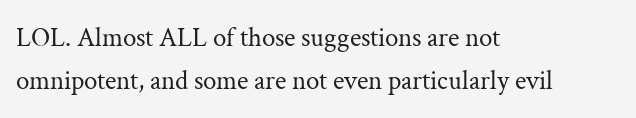LOL. Almost ALL of those suggestions are not omnipotent, and some are not even particularly evil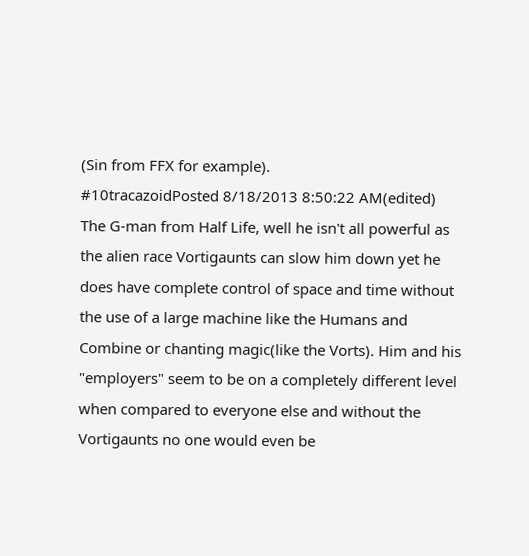(Sin from FFX for example).
#10tracazoidPosted 8/18/2013 8:50:22 AM(edited)
The G-man from Half Life, well he isn't all powerful as the alien race Vortigaunts can slow him down yet he does have complete control of space and time without the use of a large machine like the Humans and Combine or chanting magic(like the Vorts). Him and his "employers" seem to be on a completely different level when compared to everyone else and without the Vortigaunts no one would even be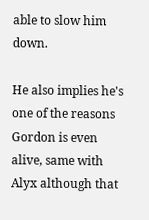able to slow him down.

He also implies he's one of the reasons Gordon is even alive, same with Alyx although that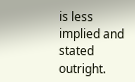is less implied and stated outright.